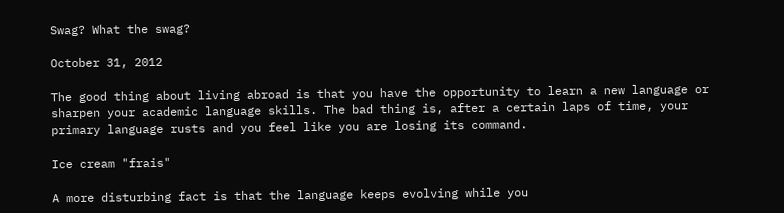Swag? What the swag?

October 31, 2012

The good thing about living abroad is that you have the opportunity to learn a new language or sharpen your academic language skills. The bad thing is, after a certain laps of time, your primary language rusts and you feel like you are losing its command.

Ice cream "frais"

A more disturbing fact is that the language keeps evolving while you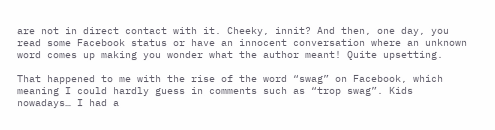are not in direct contact with it. Cheeky, innit? And then, one day, you read some Facebook status or have an innocent conversation where an unknown word comes up making you wonder what the author meant! Quite upsetting.

That happened to me with the rise of the word “swag” on Facebook, which meaning I could hardly guess in comments such as “trop swag”. Kids nowadays… I had a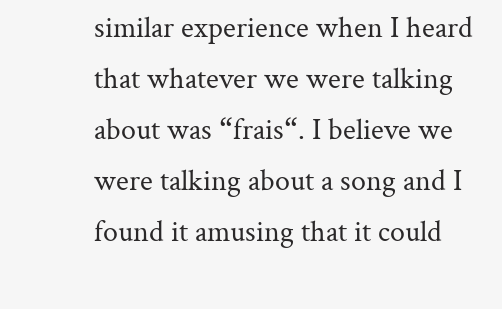similar experience when I heard that whatever we were talking about was “frais“. I believe we were talking about a song and I found it amusing that it could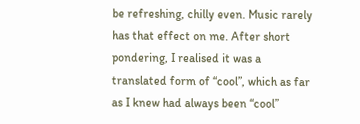be refreshing, chilly even. Music rarely has that effect on me. After short pondering, I realised it was a translated form of “cool”, which as far as I knew had always been “cool”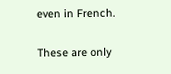even in French.

These are only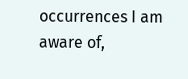occurrences I am aware of,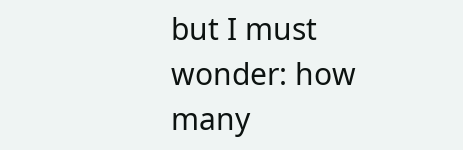but I must wonder: how many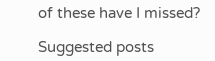of these have I missed?

Suggested posts